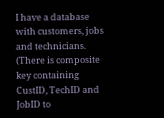I have a database with customers, jobs and technicians. (There is composite key containing CustID, TechID and JobID to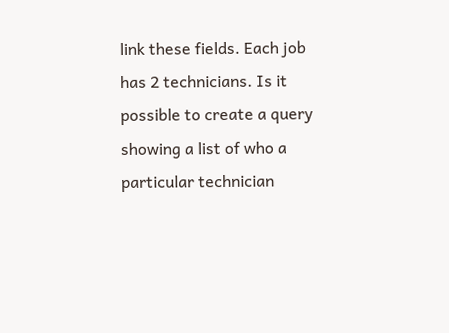link these fields. Each job has 2 technicians. Is it possible to create a query showing a list of who a particular technician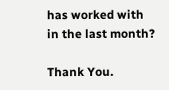has worked with in the last month?

Thank You.